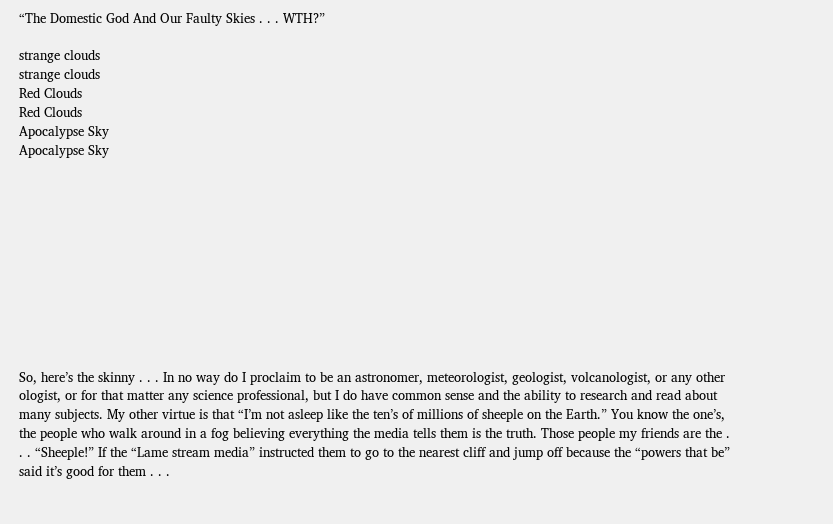“The Domestic God And Our Faulty Skies . . . WTH?”

strange clouds
strange clouds
Red Clouds
Red Clouds
Apocalypse Sky
Apocalypse Sky











So, here’s the skinny . . . In no way do I proclaim to be an astronomer, meteorologist, geologist, volcanologist, or any other ologist, or for that matter any science professional, but I do have common sense and the ability to research and read about many subjects. My other virtue is that “I’m not asleep like the ten’s of millions of sheeple on the Earth.” You know the one’s, the people who walk around in a fog believing everything the media tells them is the truth. Those people my friends are the . . . “Sheeple!” If the “Lame stream media” instructed them to go to the nearest cliff and jump off because the “powers that be” said it’s good for them . . .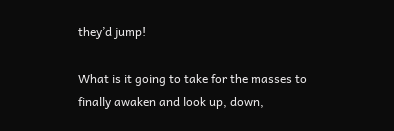they’d jump!

What is it going to take for the masses to finally awaken and look up, down,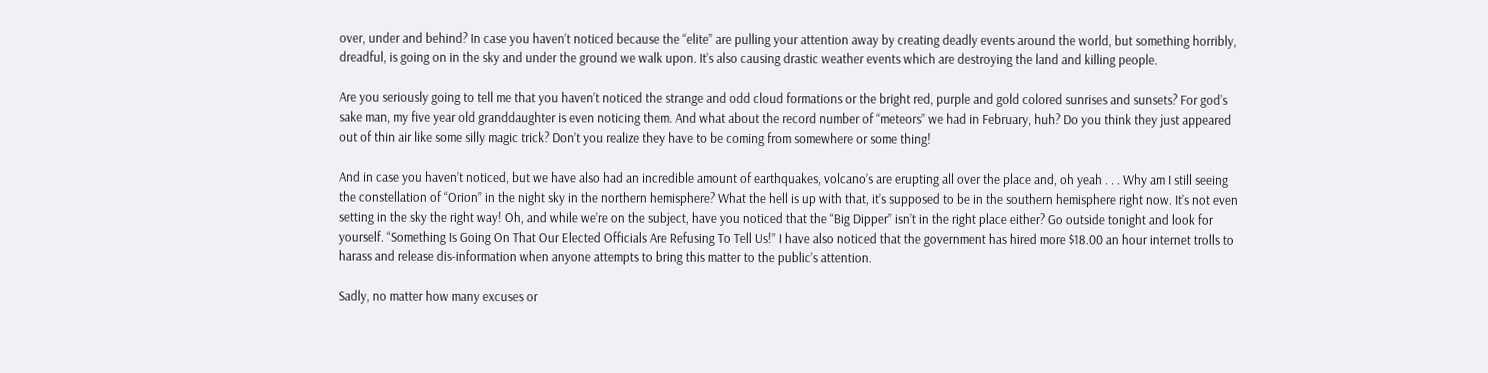over, under and behind? In case you haven’t noticed because the “elite” are pulling your attention away by creating deadly events around the world, but something horribly, dreadful, is going on in the sky and under the ground we walk upon. It’s also causing drastic weather events which are destroying the land and killing people.

Are you seriously going to tell me that you haven’t noticed the strange and odd cloud formations or the bright red, purple and gold colored sunrises and sunsets? For god’s sake man, my five year old granddaughter is even noticing them. And what about the record number of “meteors” we had in February, huh? Do you think they just appeared out of thin air like some silly magic trick? Don’t you realize they have to be coming from somewhere or some thing!

And in case you haven’t noticed, but we have also had an incredible amount of earthquakes, volcano’s are erupting all over the place and, oh yeah . . . Why am I still seeing the constellation of “Orion” in the night sky in the northern hemisphere? What the hell is up with that, it’s supposed to be in the southern hemisphere right now. It’s not even setting in the sky the right way! Oh, and while we’re on the subject, have you noticed that the “Big Dipper” isn’t in the right place either? Go outside tonight and look for yourself. “Something Is Going On That Our Elected Officials Are Refusing To Tell Us!” I have also noticed that the government has hired more $18.00 an hour internet trolls to harass and release dis-information when anyone attempts to bring this matter to the public’s attention.

Sadly, no matter how many excuses or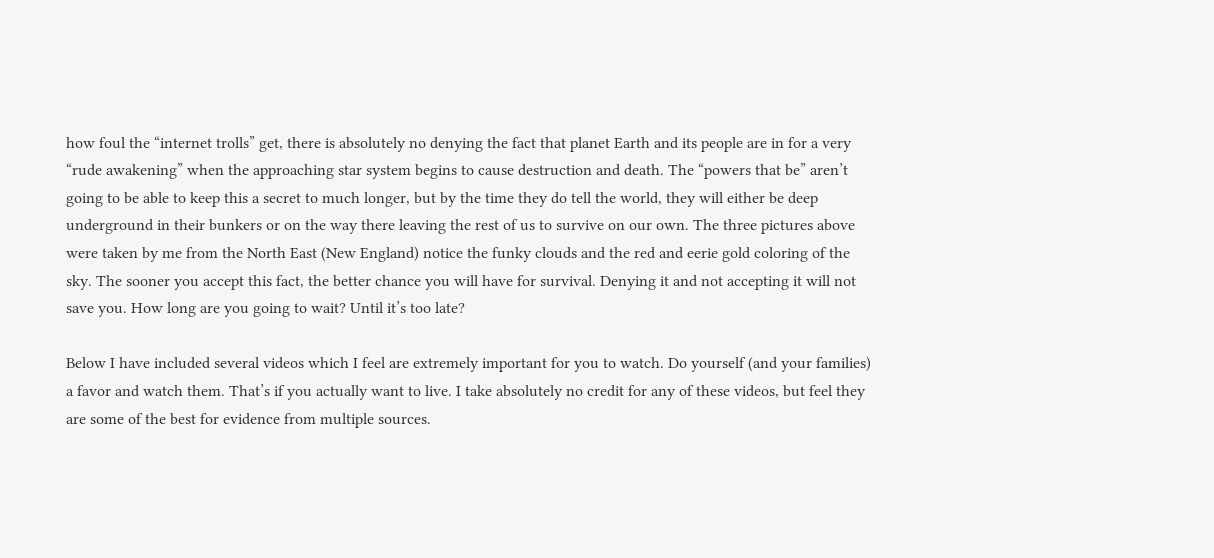how foul the “internet trolls” get, there is absolutely no denying the fact that planet Earth and its people are in for a very “rude awakening” when the approaching star system begins to cause destruction and death. The “powers that be” aren’t going to be able to keep this a secret to much longer, but by the time they do tell the world, they will either be deep underground in their bunkers or on the way there leaving the rest of us to survive on our own. The three pictures above were taken by me from the North East (New England) notice the funky clouds and the red and eerie gold coloring of the sky. The sooner you accept this fact, the better chance you will have for survival. Denying it and not accepting it will not save you. How long are you going to wait? Until it’s too late?

Below I have included several videos which I feel are extremely important for you to watch. Do yourself (and your families) a favor and watch them. That’s if you actually want to live. I take absolutely no credit for any of these videos, but feel they are some of the best for evidence from multiple sources.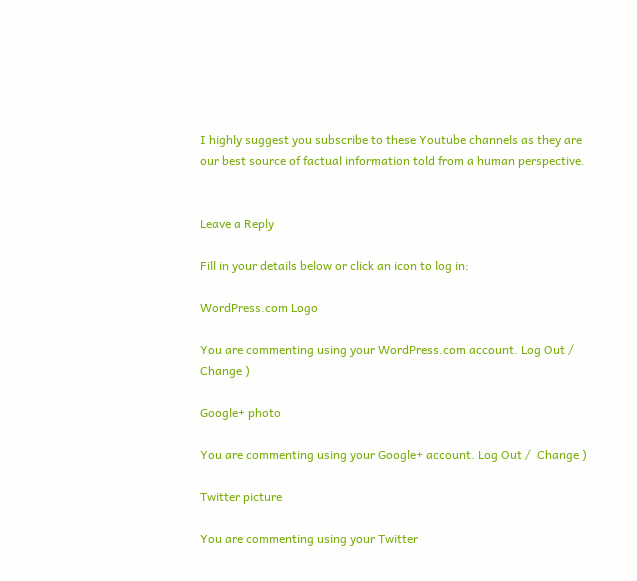I highly suggest you subscribe to these Youtube channels as they are our best source of factual information told from a human perspective.


Leave a Reply

Fill in your details below or click an icon to log in:

WordPress.com Logo

You are commenting using your WordPress.com account. Log Out /  Change )

Google+ photo

You are commenting using your Google+ account. Log Out /  Change )

Twitter picture

You are commenting using your Twitter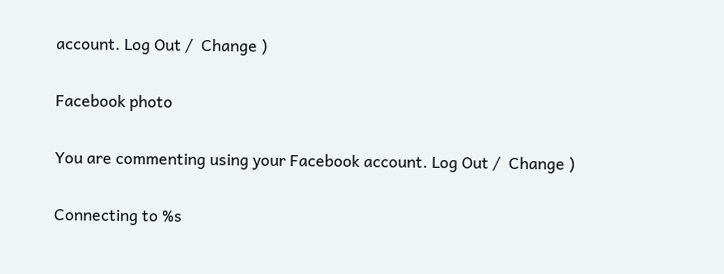account. Log Out /  Change )

Facebook photo

You are commenting using your Facebook account. Log Out /  Change )

Connecting to %s